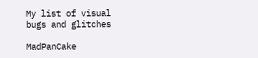My list of visual bugs and glitches

MadPanCake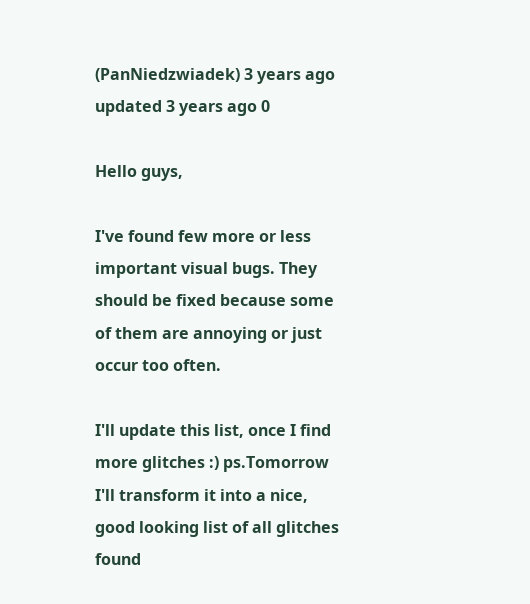(PanNiedzwiadek) 3 years ago updated 3 years ago 0

Hello guys,

I've found few more or less important visual bugs. They should be fixed because some of them are annoying or just occur too often.

I'll update this list, once I find more glitches :) ps.Tomorrow I'll transform it into a nice, good looking list of all glitches found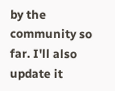by the community so far. I'll also update it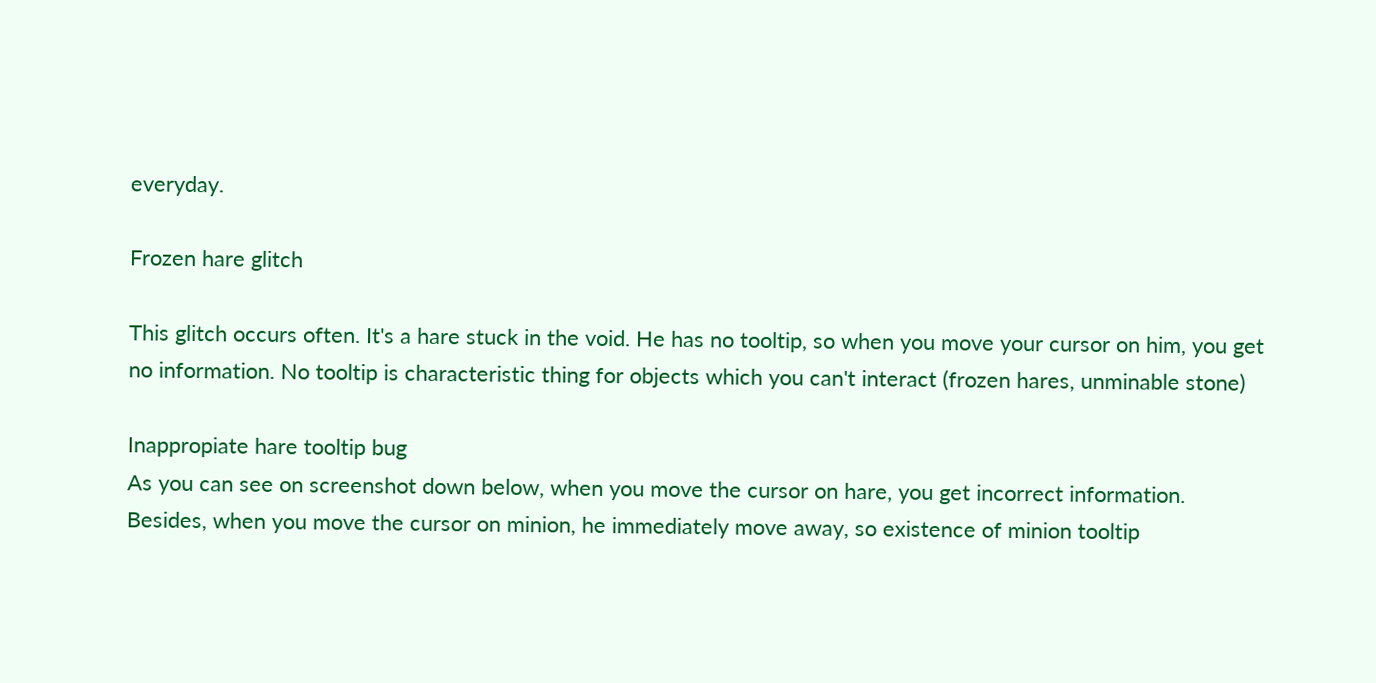everyday.

Frozen hare glitch

This glitch occurs often. It's a hare stuck in the void. He has no tooltip, so when you move your cursor on him, you get no information. No tooltip is characteristic thing for objects which you can't interact (frozen hares, unminable stone)

Inappropiate hare tooltip bug
As you can see on screenshot down below, when you move the cursor on hare, you get incorrect information. Besides, when you move the cursor on minion, he immediately move away, so existence of minion tooltip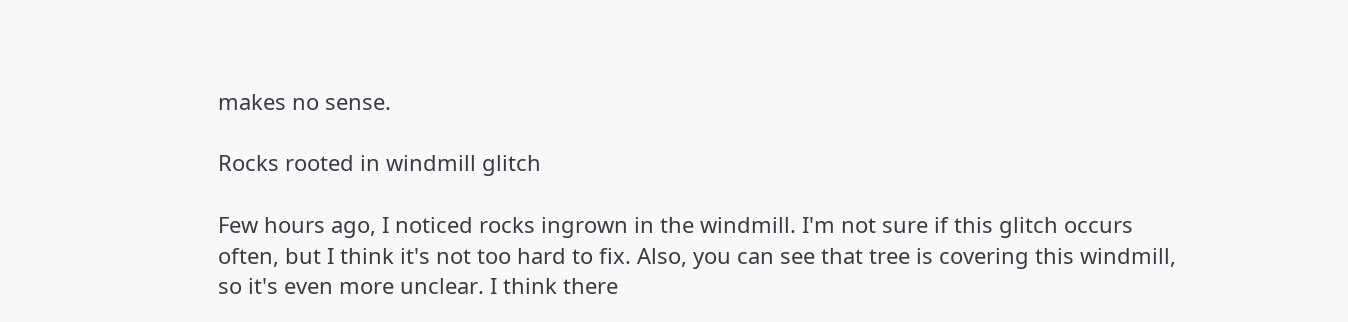makes no sense.

Rocks rooted in windmill glitch

Few hours ago, I noticed rocks ingrown in the windmill. I'm not sure if this glitch occurs often, but I think it's not too hard to fix. Also, you can see that tree is covering this windmill, so it's even more unclear. I think there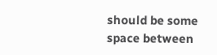should be some space between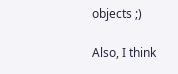objects ;)

Also, I think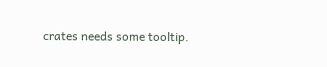crates needs some tooltip.